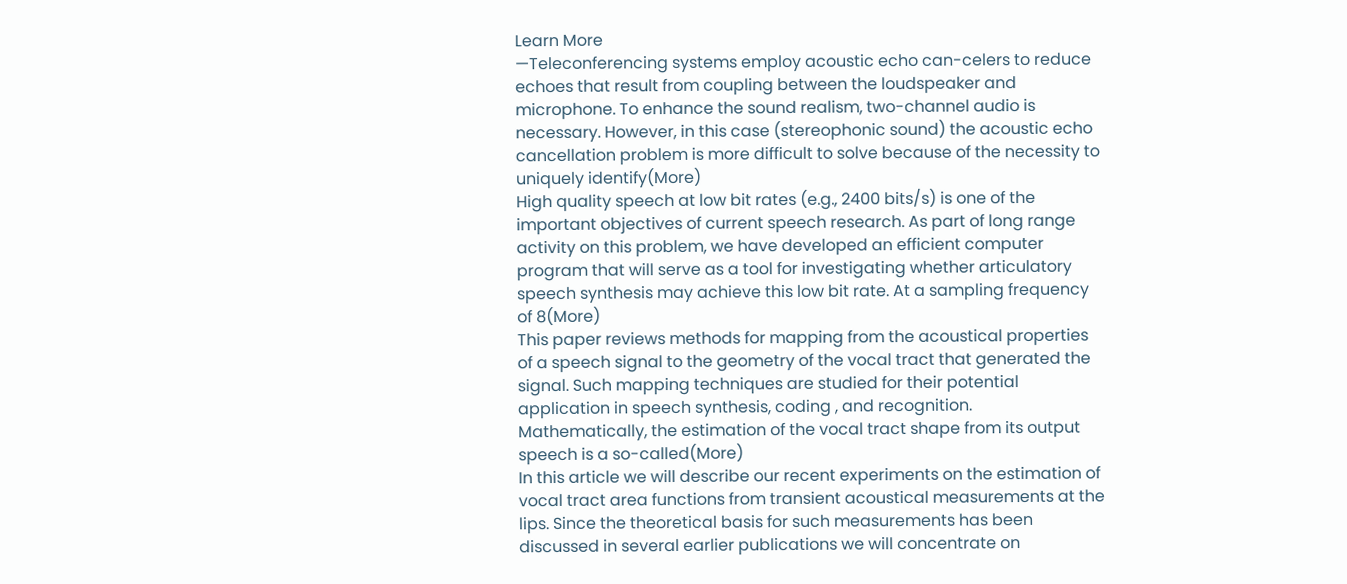Learn More
—Teleconferencing systems employ acoustic echo can-celers to reduce echoes that result from coupling between the loudspeaker and microphone. To enhance the sound realism, two-channel audio is necessary. However, in this case (stereophonic sound) the acoustic echo cancellation problem is more difficult to solve because of the necessity to uniquely identify(More)
High quality speech at low bit rates (e.g., 2400 bits/s) is one of the important objectives of current speech research. As part of long range activity on this problem, we have developed an efficient computer program that will serve as a tool for investigating whether articulatory speech synthesis may achieve this low bit rate. At a sampling frequency of 8(More)
This paper reviews methods for mapping from the acoustical properties of a speech signal to the geometry of the vocal tract that generated the signal. Such mapping techniques are studied for their potential application in speech synthesis, coding , and recognition. Mathematically, the estimation of the vocal tract shape from its output speech is a so-called(More)
In this article we will describe our recent experiments on the estimation of vocal tract area functions from transient acoustical measurements at the lips. Since the theoretical basis for such measurements has been discussed in several earlier publications we will concentrate on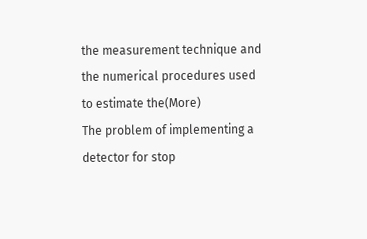the measurement technique and the numerical procedures used to estimate the(More)
The problem of implementing a detector for stop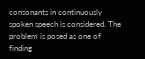consonants in continuously spoken speech is considered. The problem is posed as one of finding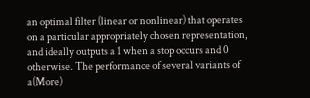an optimal filter (linear or nonlinear) that operates on a particular appropriately chosen representation, and ideally outputs a 1 when a stop occurs and 0 otherwise. The performance of several variants of a(More)